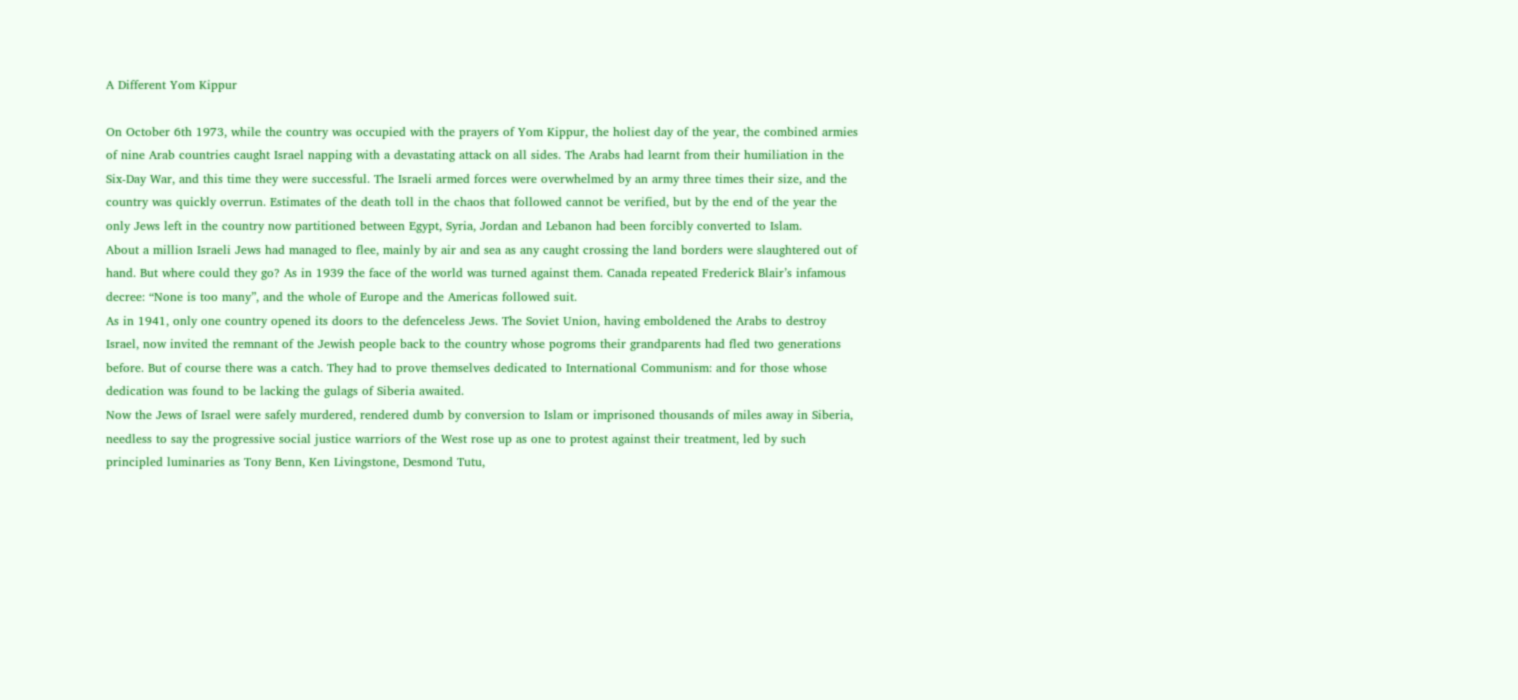A Different Yom Kippur

On October 6th 1973, while the country was occupied with the prayers of Yom Kippur, the holiest day of the year, the combined armies of nine Arab countries caught Israel napping with a devastating attack on all sides. The Arabs had learnt from their humiliation in the Six-Day War, and this time they were successful. The Israeli armed forces were overwhelmed by an army three times their size, and the country was quickly overrun. Estimates of the death toll in the chaos that followed cannot be verified, but by the end of the year the only Jews left in the country now partitioned between Egypt, Syria, Jordan and Lebanon had been forcibly converted to Islam.
About a million Israeli Jews had managed to flee, mainly by air and sea as any caught crossing the land borders were slaughtered out of hand. But where could they go? As in 1939 the face of the world was turned against them. Canada repeated Frederick Blair’s infamous decree: “None is too many”, and the whole of Europe and the Americas followed suit.
As in 1941, only one country opened its doors to the defenceless Jews. The Soviet Union, having emboldened the Arabs to destroy Israel, now invited the remnant of the Jewish people back to the country whose pogroms their grandparents had fled two generations before. But of course there was a catch. They had to prove themselves dedicated to International Communism: and for those whose dedication was found to be lacking the gulags of Siberia awaited.
Now the Jews of Israel were safely murdered, rendered dumb by conversion to Islam or imprisoned thousands of miles away in Siberia, needless to say the progressive social justice warriors of the West rose up as one to protest against their treatment, led by such principled luminaries as Tony Benn, Ken Livingstone, Desmond Tutu,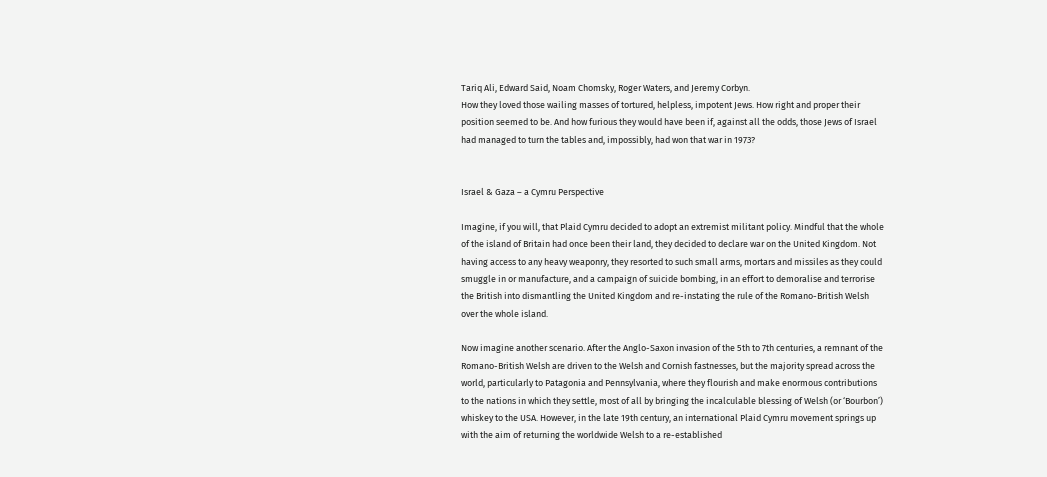Tariq Ali, Edward Said, Noam Chomsky, Roger Waters, and Jeremy Corbyn.
How they loved those wailing masses of tortured, helpless, impotent Jews. How right and proper their position seemed to be. And how furious they would have been if, against all the odds, those Jews of Israel had managed to turn the tables and, impossibly, had won that war in 1973?


Israel & Gaza – a Cymru Perspective

Imagine, if you will, that Plaid Cymru decided to adopt an extremist militant policy. Mindful that the whole of the island of Britain had once been their land, they decided to declare war on the United Kingdom. Not having access to any heavy weaponry, they resorted to such small arms, mortars and missiles as they could smuggle in or manufacture, and a campaign of suicide bombing, in an effort to demoralise and terrorise the British into dismantling the United Kingdom and re-instating the rule of the Romano-British Welsh over the whole island.

Now imagine another scenario. After the Anglo-Saxon invasion of the 5th to 7th centuries, a remnant of the Romano-British Welsh are driven to the Welsh and Cornish fastnesses, but the majority spread across the world, particularly to Patagonia and Pennsylvania, where they flourish and make enormous contributions to the nations in which they settle, most of all by bringing the incalculable blessing of Welsh (or ‘Bourbon’) whiskey to the USA. However, in the late 19th century, an international Plaid Cymru movement springs up with the aim of returning the worldwide Welsh to a re-established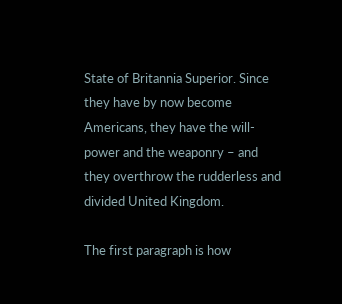State of Britannia Superior. Since they have by now become Americans, they have the will-power and the weaponry – and they overthrow the rudderless and divided United Kingdom.

The first paragraph is how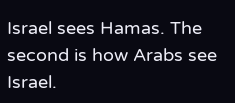Israel sees Hamas. The second is how Arabs see Israel.